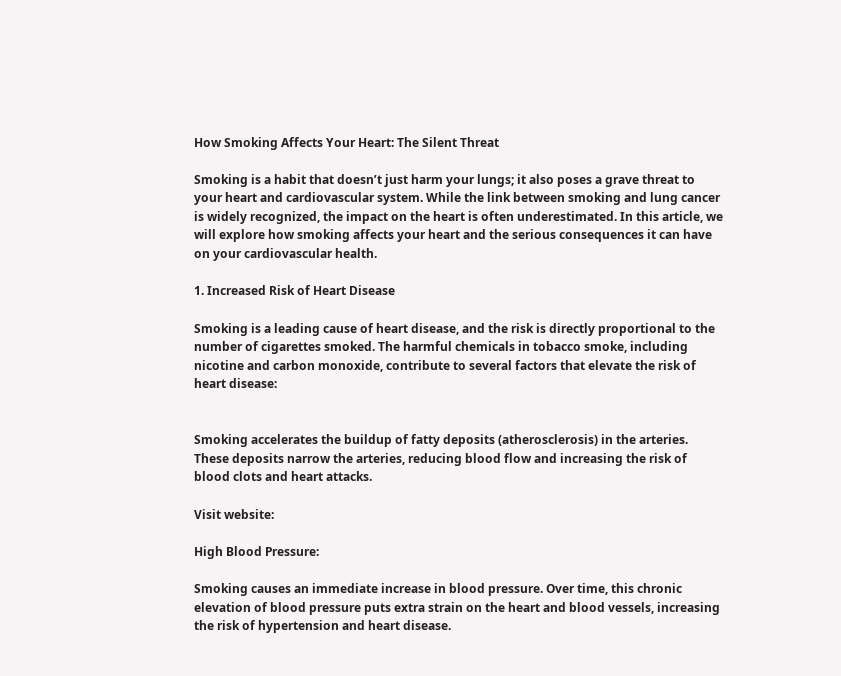How Smoking Affects Your Heart: The Silent Threat

Smoking is a habit that doesn’t just harm your lungs; it also poses a grave threat to your heart and cardiovascular system. While the link between smoking and lung cancer is widely recognized, the impact on the heart is often underestimated. In this article, we will explore how smoking affects your heart and the serious consequences it can have on your cardiovascular health.

1. Increased Risk of Heart Disease

Smoking is a leading cause of heart disease, and the risk is directly proportional to the number of cigarettes smoked. The harmful chemicals in tobacco smoke, including nicotine and carbon monoxide, contribute to several factors that elevate the risk of heart disease:


Smoking accelerates the buildup of fatty deposits (atherosclerosis) in the arteries. These deposits narrow the arteries, reducing blood flow and increasing the risk of blood clots and heart attacks.

Visit website:

High Blood Pressure:

Smoking causes an immediate increase in blood pressure. Over time, this chronic elevation of blood pressure puts extra strain on the heart and blood vessels, increasing the risk of hypertension and heart disease.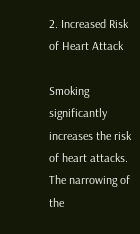2. Increased Risk of Heart Attack

Smoking significantly increases the risk of heart attacks. The narrowing of the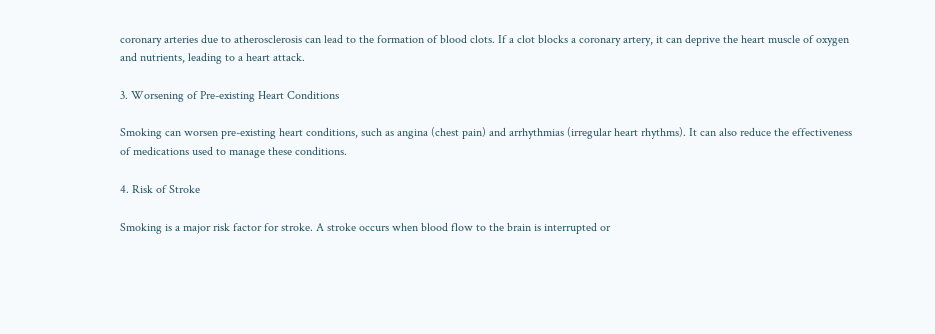coronary arteries due to atherosclerosis can lead to the formation of blood clots. If a clot blocks a coronary artery, it can deprive the heart muscle of oxygen and nutrients, leading to a heart attack.

3. Worsening of Pre-existing Heart Conditions

Smoking can worsen pre-existing heart conditions, such as angina (chest pain) and arrhythmias (irregular heart rhythms). It can also reduce the effectiveness of medications used to manage these conditions.

4. Risk of Stroke

Smoking is a major risk factor for stroke. A stroke occurs when blood flow to the brain is interrupted or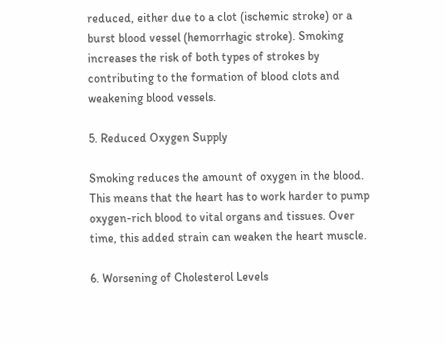reduced, either due to a clot (ischemic stroke) or a burst blood vessel (hemorrhagic stroke). Smoking increases the risk of both types of strokes by contributing to the formation of blood clots and weakening blood vessels.

5. Reduced Oxygen Supply

Smoking reduces the amount of oxygen in the blood. This means that the heart has to work harder to pump oxygen-rich blood to vital organs and tissues. Over time, this added strain can weaken the heart muscle.

6. Worsening of Cholesterol Levels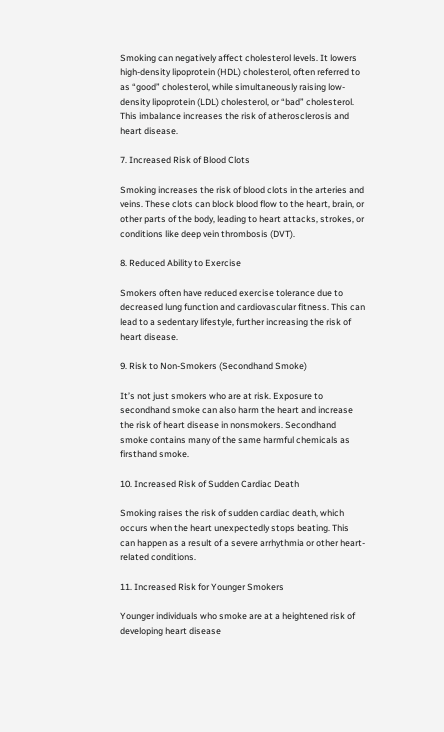Smoking can negatively affect cholesterol levels. It lowers high-density lipoprotein (HDL) cholesterol, often referred to as “good” cholesterol, while simultaneously raising low-density lipoprotein (LDL) cholesterol, or “bad” cholesterol. This imbalance increases the risk of atherosclerosis and heart disease.

7. Increased Risk of Blood Clots

Smoking increases the risk of blood clots in the arteries and veins. These clots can block blood flow to the heart, brain, or other parts of the body, leading to heart attacks, strokes, or conditions like deep vein thrombosis (DVT).

8. Reduced Ability to Exercise

Smokers often have reduced exercise tolerance due to decreased lung function and cardiovascular fitness. This can lead to a sedentary lifestyle, further increasing the risk of heart disease.

9. Risk to Non-Smokers (Secondhand Smoke)

It’s not just smokers who are at risk. Exposure to secondhand smoke can also harm the heart and increase the risk of heart disease in nonsmokers. Secondhand smoke contains many of the same harmful chemicals as firsthand smoke.

10. Increased Risk of Sudden Cardiac Death

Smoking raises the risk of sudden cardiac death, which occurs when the heart unexpectedly stops beating. This can happen as a result of a severe arrhythmia or other heart-related conditions.

11. Increased Risk for Younger Smokers

Younger individuals who smoke are at a heightened risk of developing heart disease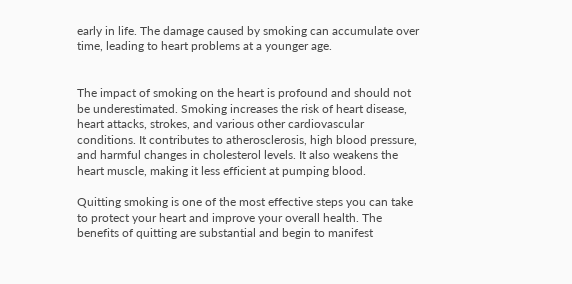early in life. The damage caused by smoking can accumulate over time, leading to heart problems at a younger age.


The impact of smoking on the heart is profound and should not be underestimated. Smoking increases the risk of heart disease, heart attacks, strokes, and various other cardiovascular conditions. It contributes to atherosclerosis, high blood pressure, and harmful changes in cholesterol levels. It also weakens the heart muscle, making it less efficient at pumping blood.

Quitting smoking is one of the most effective steps you can take to protect your heart and improve your overall health. The benefits of quitting are substantial and begin to manifest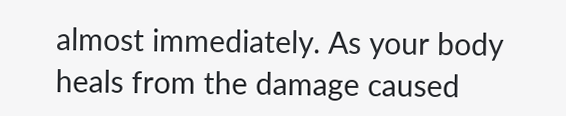almost immediately. As your body heals from the damage caused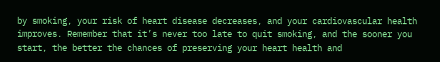by smoking, your risk of heart disease decreases, and your cardiovascular health improves. Remember that it’s never too late to quit smoking, and the sooner you start, the better the chances of preserving your heart health and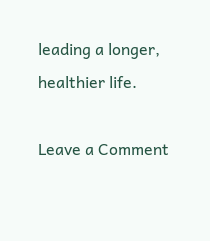leading a longer, healthier life.

Leave a Comment